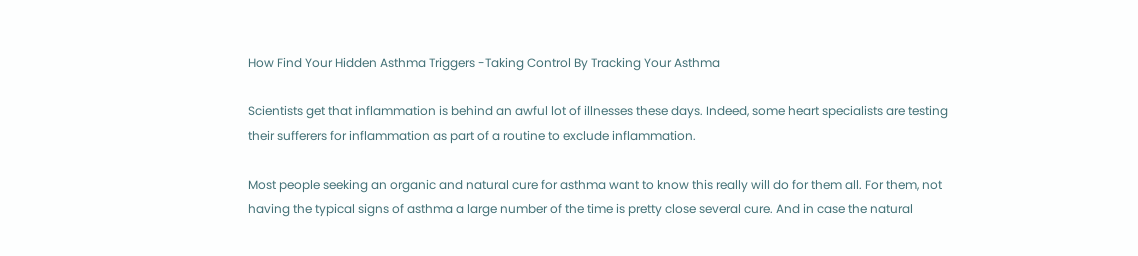How Find Your Hidden Asthma Triggers -Taking Control By Tracking Your Asthma

Scientists get that inflammation is behind an awful lot of illnesses these days. Indeed, some heart specialists are testing their sufferers for inflammation as part of a routine to exclude inflammation.

Most people seeking an organic and natural cure for asthma want to know this really will do for them all. For them, not having the typical signs of asthma a large number of the time is pretty close several cure. And in case the natural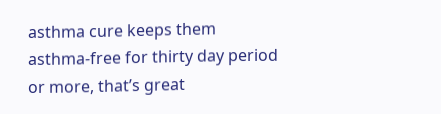asthma cure keeps them asthma-free for thirty day period or more, that’s great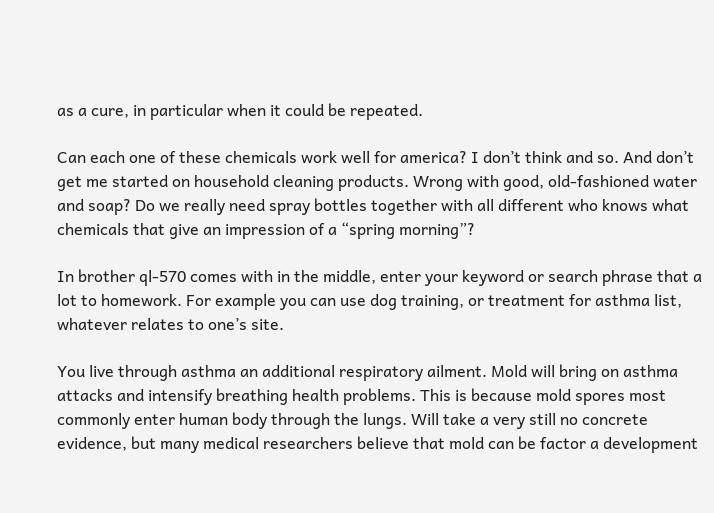as a cure, in particular when it could be repeated.

Can each one of these chemicals work well for america? I don’t think and so. And don’t get me started on household cleaning products. Wrong with good, old-fashioned water and soap? Do we really need spray bottles together with all different who knows what chemicals that give an impression of a “spring morning”?

In brother ql-570 comes with in the middle, enter your keyword or search phrase that a lot to homework. For example you can use dog training, or treatment for asthma list, whatever relates to one’s site.

You live through asthma an additional respiratory ailment. Mold will bring on asthma attacks and intensify breathing health problems. This is because mold spores most commonly enter human body through the lungs. Will take a very still no concrete evidence, but many medical researchers believe that mold can be factor a development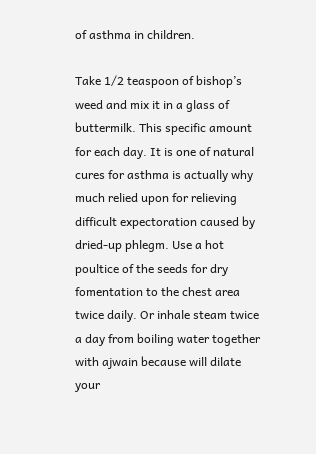of asthma in children.

Take 1/2 teaspoon of bishop’s weed and mix it in a glass of buttermilk. This specific amount for each day. It is one of natural cures for asthma is actually why much relied upon for relieving difficult expectoration caused by dried-up phlegm. Use a hot poultice of the seeds for dry fomentation to the chest area twice daily. Or inhale steam twice a day from boiling water together with ajwain because will dilate your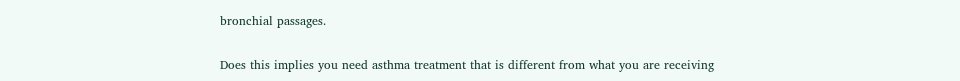bronchial passages.

Does this implies you need asthma treatment that is different from what you are receiving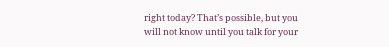right today? That’s possible, but you will not know until you talk for your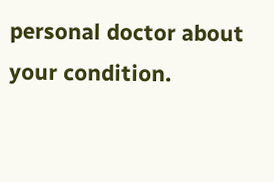personal doctor about your condition.